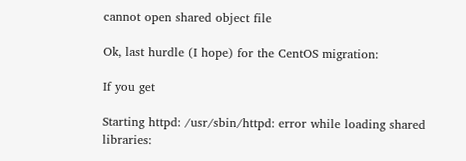cannot open shared object file

Ok, last hurdle (I hope) for the CentOS migration:

If you get

Starting httpd: /usr/sbin/httpd: error while loading shared libraries: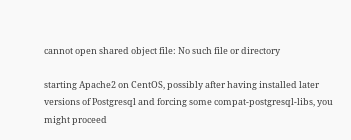cannot open shared object file: No such file or directory

starting Apache2 on CentOS, possibly after having installed later versions of Postgresql and forcing some compat-postgresql-libs, you might proceed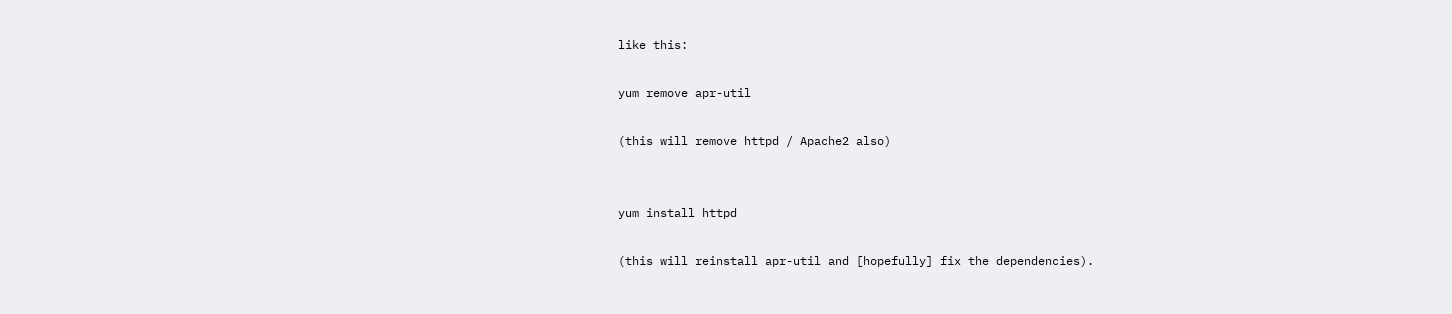like this:

yum remove apr-util

(this will remove httpd / Apache2 also)


yum install httpd

(this will reinstall apr-util and [hopefully] fix the dependencies).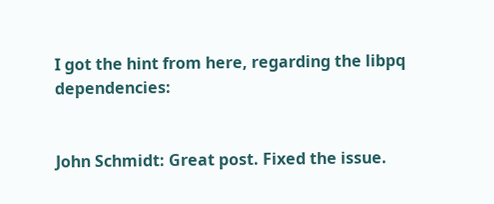I got the hint from here, regarding the libpq dependencies:


John Schmidt: Great post. Fixed the issue.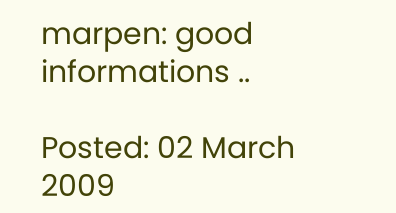marpen: good informations ..

Posted: 02 March 2009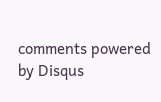comments powered by Disqus